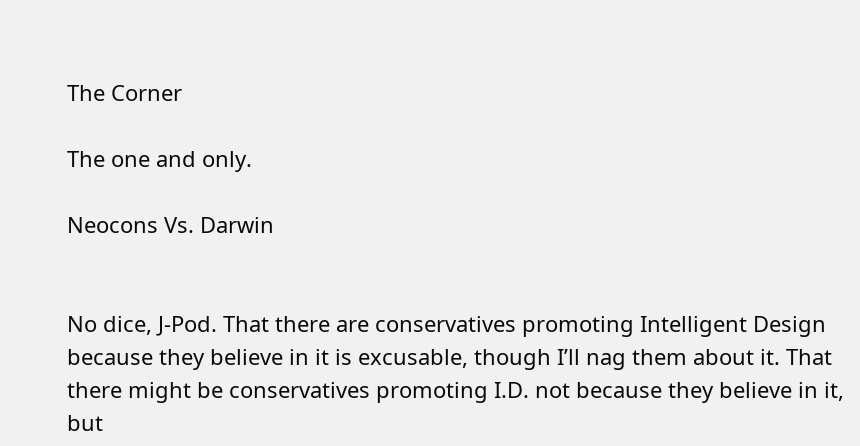The Corner

The one and only.

Neocons Vs. Darwin


No dice, J-Pod. That there are conservatives promoting Intelligent Design because they believe in it is excusable, though I’ll nag them about it. That there might be conservatives promoting I.D. not because they believe in it, but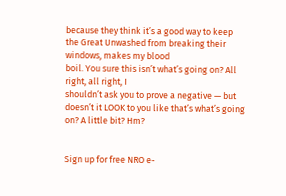because they think it’s a good way to keep the Great Unwashed from breaking their windows, makes my blood
boil. You sure this isn’t what’s going on? All right, all right, I
shouldn’t ask you to prove a negative — but doesn’t it LOOK to you like that’s what’s going on? A little bit? Hm?


Sign up for free NRO e-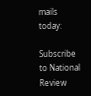mails today:

Subscribe to National Review